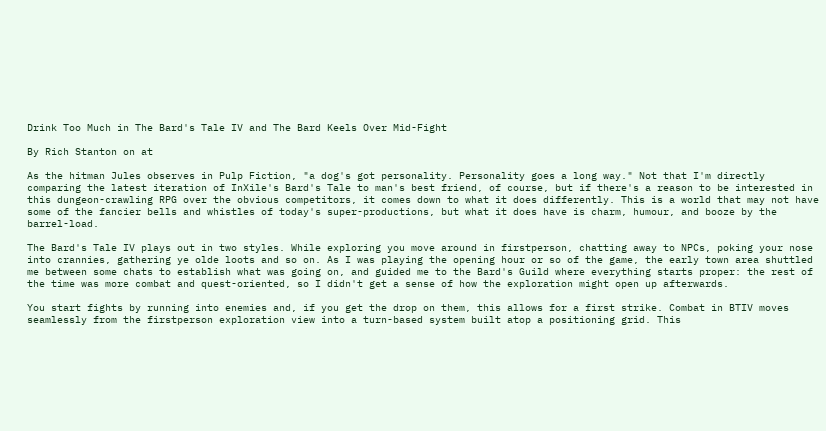Drink Too Much in The Bard's Tale IV and The Bard Keels Over Mid-Fight

By Rich Stanton on at

As the hitman Jules observes in Pulp Fiction, "a dog's got personality. Personality goes a long way." Not that I'm directly comparing the latest iteration of InXile's Bard's Tale to man's best friend, of course, but if there's a reason to be interested in this dungeon-crawling RPG over the obvious competitors, it comes down to what it does differently. This is a world that may not have some of the fancier bells and whistles of today's super-productions, but what it does have is charm, humour, and booze by the barrel-load.

The Bard's Tale IV plays out in two styles. While exploring you move around in firstperson, chatting away to NPCs, poking your nose into crannies, gathering ye olde loots and so on. As I was playing the opening hour or so of the game, the early town area shuttled me between some chats to establish what was going on, and guided me to the Bard's Guild where everything starts proper: the rest of the time was more combat and quest-oriented, so I didn't get a sense of how the exploration might open up afterwards.

You start fights by running into enemies and, if you get the drop on them, this allows for a first strike. Combat in BTIV moves seamlessly from the firstperson exploration view into a turn-based system built atop a positioning grid. This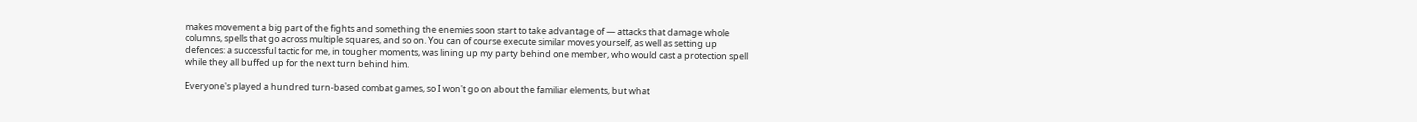makes movement a big part of the fights and something the enemies soon start to take advantage of — attacks that damage whole columns, spells that go across multiple squares, and so on. You can of course execute similar moves yourself, as well as setting up defences: a successful tactic for me, in tougher moments, was lining up my party behind one member, who would cast a protection spell while they all buffed up for the next turn behind him.

Everyone's played a hundred turn-based combat games, so I won't go on about the familiar elements, but what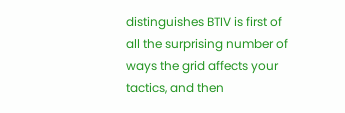distinguishes BTIV is first of all the surprising number of ways the grid affects your tactics, and then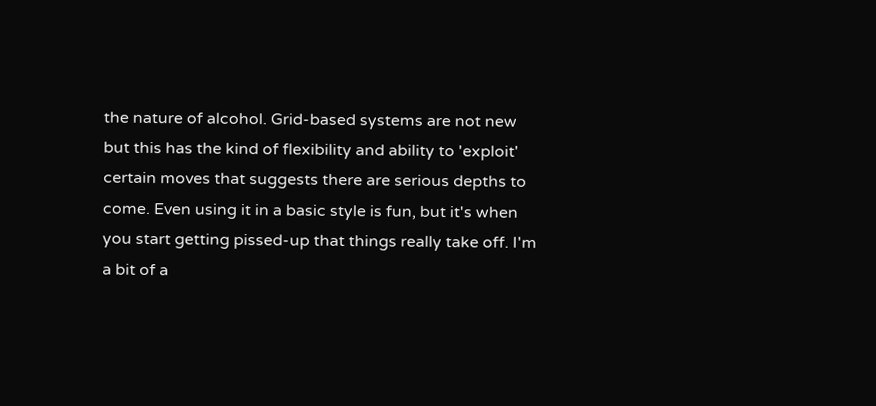the nature of alcohol. Grid-based systems are not new but this has the kind of flexibility and ability to 'exploit' certain moves that suggests there are serious depths to come. Even using it in a basic style is fun, but it's when you start getting pissed-up that things really take off. I'm a bit of a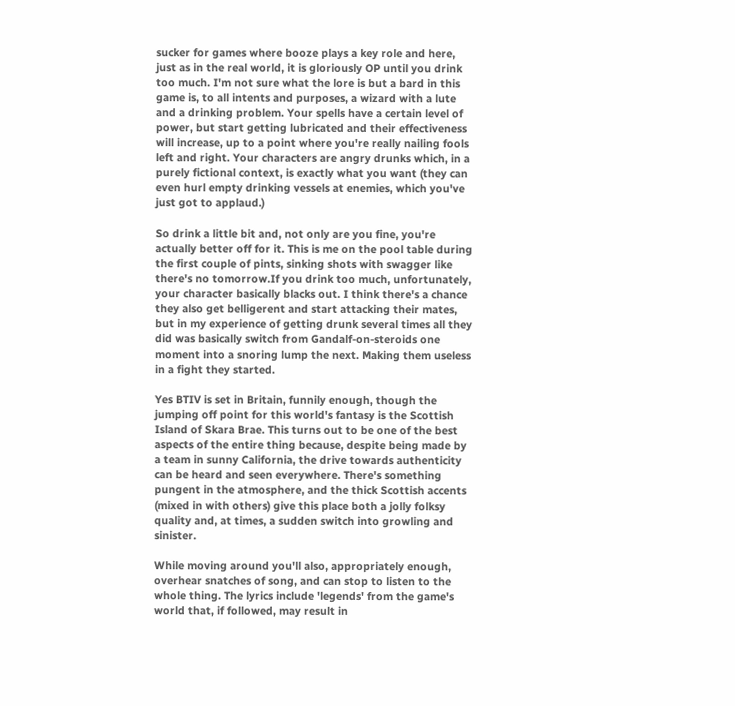sucker for games where booze plays a key role and here, just as in the real world, it is gloriously OP until you drink too much. I'm not sure what the lore is but a bard in this game is, to all intents and purposes, a wizard with a lute and a drinking problem. Your spells have a certain level of power, but start getting lubricated and their effectiveness will increase, up to a point where you're really nailing fools left and right. Your characters are angry drunks which, in a purely fictional context, is exactly what you want (they can even hurl empty drinking vessels at enemies, which you've just got to applaud.)

So drink a little bit and, not only are you fine, you're actually better off for it. This is me on the pool table during the first couple of pints, sinking shots with swagger like there's no tomorrow.If you drink too much, unfortunately, your character basically blacks out. I think there's a chance they also get belligerent and start attacking their mates, but in my experience of getting drunk several times all they did was basically switch from Gandalf-on-steroids one moment into a snoring lump the next. Making them useless in a fight they started.

Yes BTIV is set in Britain, funnily enough, though the jumping off point for this world's fantasy is the Scottish Island of Skara Brae. This turns out to be one of the best aspects of the entire thing because, despite being made by a team in sunny California, the drive towards authenticity can be heard and seen everywhere. There's something pungent in the atmosphere, and the thick Scottish accents (mixed in with others) give this place both a jolly folksy quality and, at times, a sudden switch into growling and sinister.

While moving around you'll also, appropriately enough, overhear snatches of song, and can stop to listen to the whole thing. The lyrics include 'legends' from the game's world that, if followed, may result in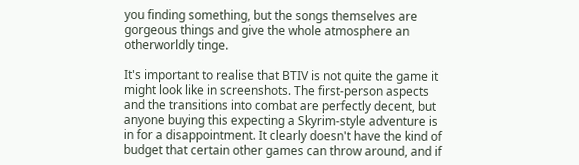you finding something, but the songs themselves are gorgeous things and give the whole atmosphere an otherworldly tinge.

It's important to realise that BTIV is not quite the game it might look like in screenshots. The first-person aspects and the transitions into combat are perfectly decent, but anyone buying this expecting a Skyrim-style adventure is in for a disappointment. It clearly doesn't have the kind of budget that certain other games can throw around, and if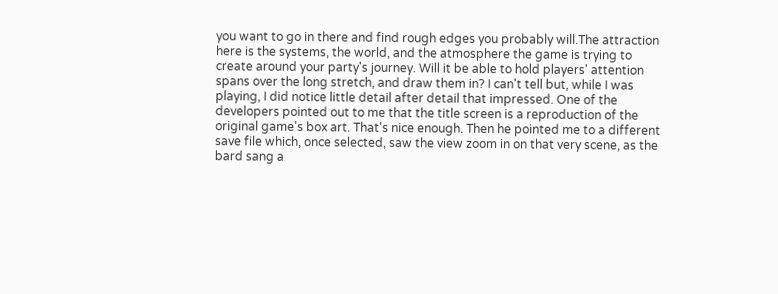you want to go in there and find rough edges you probably will.The attraction here is the systems, the world, and the atmosphere the game is trying to create around your party's journey. Will it be able to hold players' attention spans over the long stretch, and draw them in? I can't tell but, while I was playing, I did notice little detail after detail that impressed. One of the developers pointed out to me that the title screen is a reproduction of the original game's box art. That's nice enough. Then he pointed me to a different save file which, once selected, saw the view zoom in on that very scene, as the bard sang a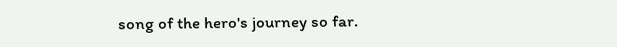song of the hero's journey so far.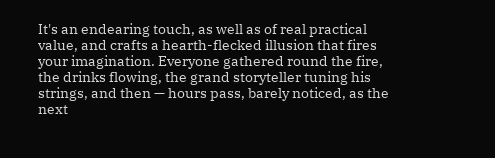It's an endearing touch, as well as of real practical value, and crafts a hearth-flecked illusion that fires your imagination. Everyone gathered round the fire, the drinks flowing, the grand storyteller tuning his strings, and then — hours pass, barely noticed, as the next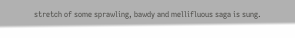stretch of some sprawling, bawdy and mellifluous saga is sung.